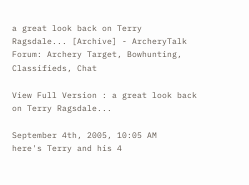a great look back on Terry Ragsdale... [Archive] - ArcheryTalk Forum: Archery Target, Bowhunting, Classifieds, Chat

View Full Version : a great look back on Terry Ragsdale...

September 4th, 2005, 10:05 AM
here's Terry and his 4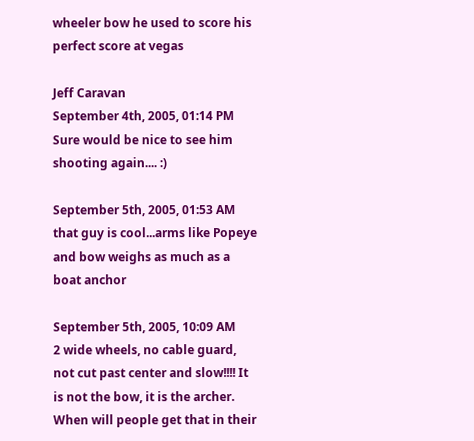wheeler bow he used to score his perfect score at vegas

Jeff Caravan
September 4th, 2005, 01:14 PM
Sure would be nice to see him shooting again.... :)

September 5th, 2005, 01:53 AM
that guy is cool...arms like Popeye and bow weighs as much as a boat anchor

September 5th, 2005, 10:09 AM
2 wide wheels, no cable guard, not cut past center and slow!!!! It is not the bow, it is the archer. When will people get that in their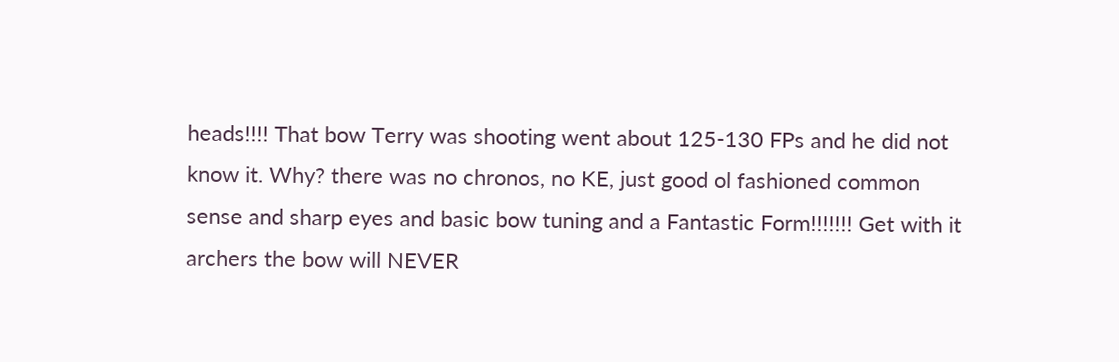heads!!!! That bow Terry was shooting went about 125-130 FPs and he did not know it. Why? there was no chronos, no KE, just good ol fashioned common sense and sharp eyes and basic bow tuning and a Fantastic Form!!!!!!! Get with it archers the bow will NEVER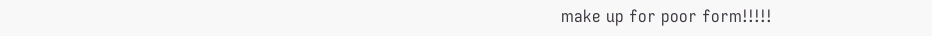make up for poor form!!!!!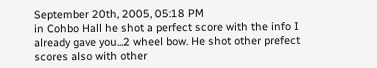September 20th, 2005, 05:18 PM
in Cohbo Hall he shot a perfect score with the info I already gave you...2 wheel bow. He shot other prefect scores also with other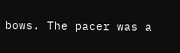bows. The pacer was a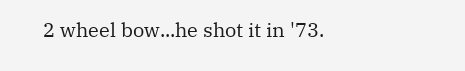2 wheel bow...he shot it in '73.